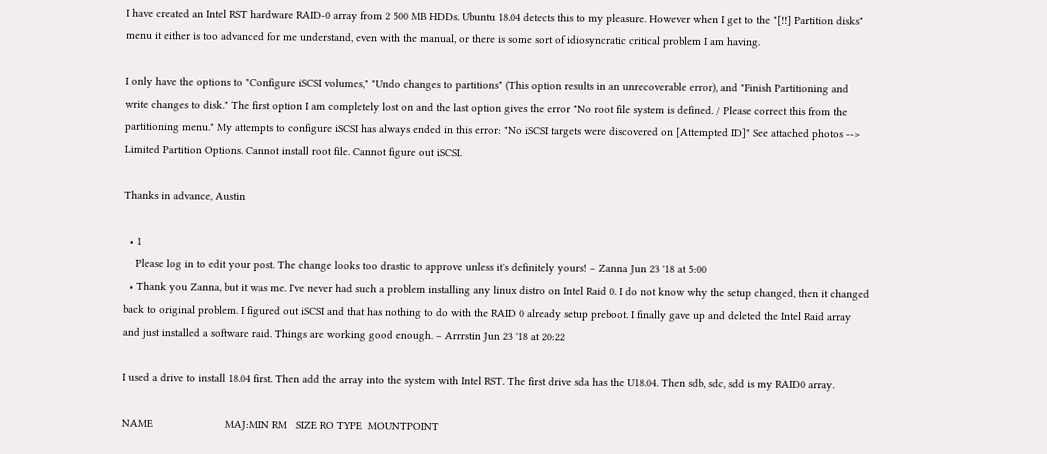I have created an Intel RST hardware RAID-0 array from 2 500 MB HDDs. Ubuntu 18.04 detects this to my pleasure. However when I get to the "[!!] Partition disks" menu it either is too advanced for me understand, even with the manual, or there is some sort of idiosyncratic critical problem I am having.

I only have the options to "Configure iSCSI volumes," "Undo changes to partitions" (This option results in an unrecoverable error), and "Finish Partitioning and write changes to disk." The first option I am completely lost on and the last option gives the error "No root file system is defined. / Please correct this from the partitioning menu." My attempts to configure iSCSI has always ended in this error: "No iSCSI targets were discovered on [Attempted ID]" See attached photos --> Limited Partition Options. Cannot install root file. Cannot figure out iSCSI.

Thanks in advance, Austin

  • 1
    Please log in to edit your post. The change looks too drastic to approve unless it's definitely yours! – Zanna Jun 23 '18 at 5:00
  • Thank you Zanna, but it was me. I've never had such a problem installing any linux distro on Intel Raid 0. I do not know why the setup changed, then it changed back to original problem. I figured out iSCSI and that has nothing to do with the RAID 0 already setup preboot. I finally gave up and deleted the Intel Raid array and just installed a software raid. Things are working good enough. – Arrrstin Jun 23 '18 at 20:22

I used a drive to install 18.04 first. Then add the array into the system with Intel RST. The first drive sda has the U18.04. Then sdb, sdc, sdd is my RAID0 array.

NAME                        MAJ:MIN RM   SIZE RO TYPE  MOUNTPOINT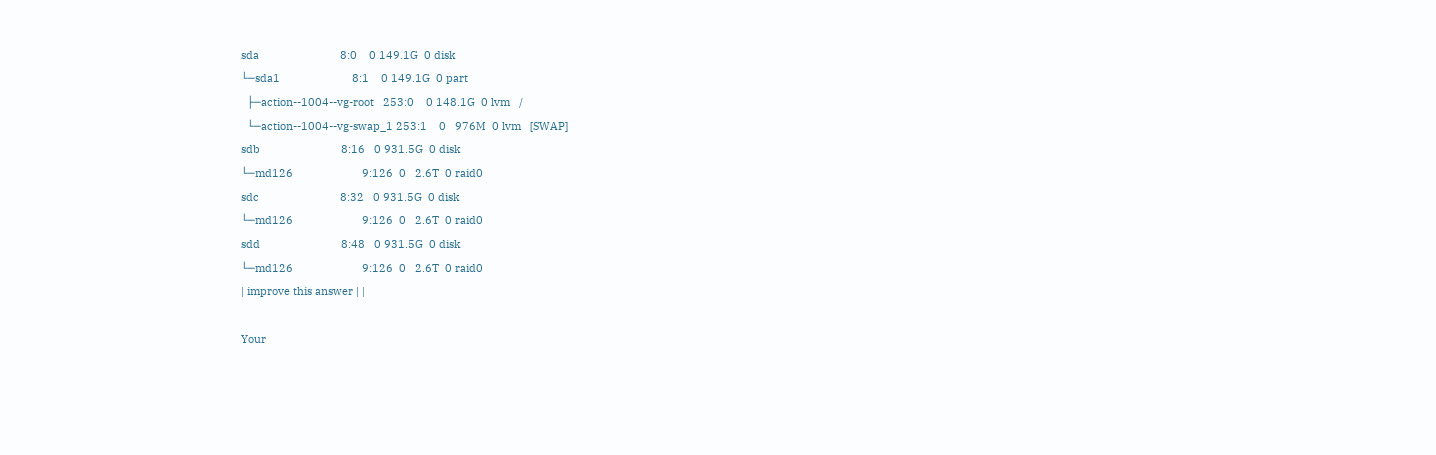sda                           8:0    0 149.1G  0 disk
└─sda1                        8:1    0 149.1G  0 part
  ├─action--1004--vg-root   253:0    0 148.1G  0 lvm   /
  └─action--1004--vg-swap_1 253:1    0   976M  0 lvm   [SWAP]
sdb                           8:16   0 931.5G  0 disk
└─md126                       9:126  0   2.6T  0 raid0
sdc                           8:32   0 931.5G  0 disk
└─md126                       9:126  0   2.6T  0 raid0
sdd                           8:48   0 931.5G  0 disk
└─md126                       9:126  0   2.6T  0 raid0
| improve this answer | |

Your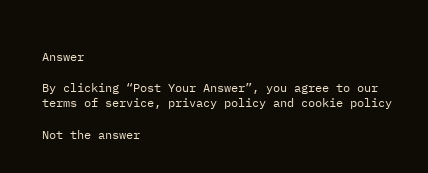Answer

By clicking “Post Your Answer”, you agree to our terms of service, privacy policy and cookie policy

Not the answer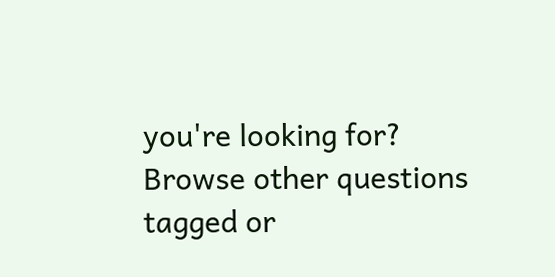you're looking for? Browse other questions tagged or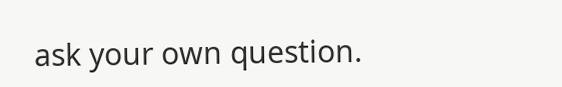ask your own question.